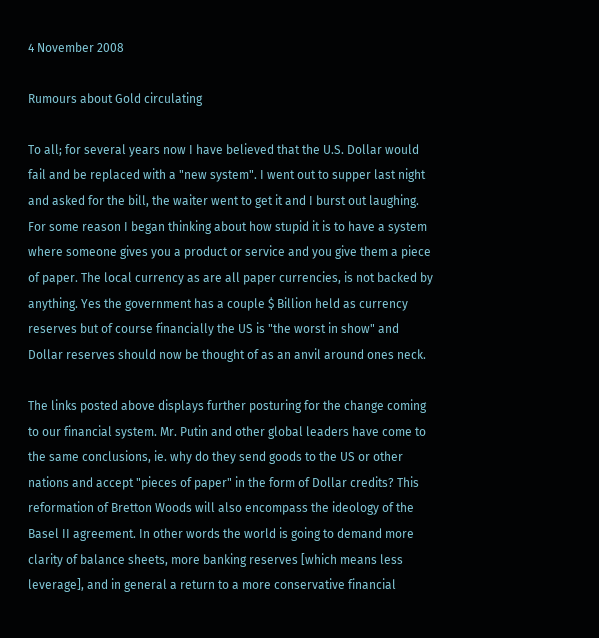4 November 2008

Rumours about Gold circulating

To all; for several years now I have believed that the U.S. Dollar would fail and be replaced with a "new system". I went out to supper last night and asked for the bill, the waiter went to get it and I burst out laughing. For some reason I began thinking about how stupid it is to have a system where someone gives you a product or service and you give them a piece of paper. The local currency as are all paper currencies, is not backed by anything. Yes the government has a couple $ Billion held as currency reserves but of course financially the US is "the worst in show" and Dollar reserves should now be thought of as an anvil around ones neck.

The links posted above displays further posturing for the change coming to our financial system. Mr. Putin and other global leaders have come to the same conclusions, ie. why do they send goods to the US or other nations and accept "pieces of paper" in the form of Dollar credits? This reformation of Bretton Woods will also encompass the ideology of the Basel II agreement. In other words the world is going to demand more clarity of balance sheets, more banking reserves [which means less leverage], and in general a return to a more conservative financial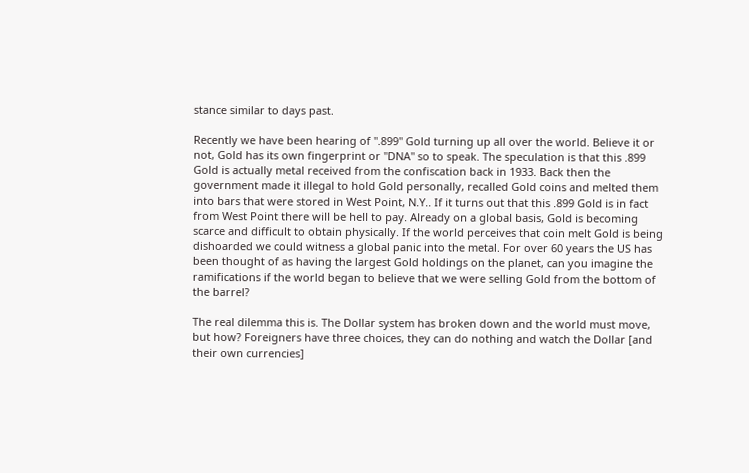stance similar to days past.

Recently we have been hearing of ".899" Gold turning up all over the world. Believe it or not, Gold has its own fingerprint or "DNA" so to speak. The speculation is that this .899 Gold is actually metal received from the confiscation back in 1933. Back then the government made it illegal to hold Gold personally, recalled Gold coins and melted them into bars that were stored in West Point, N.Y.. If it turns out that this .899 Gold is in fact from West Point there will be hell to pay. Already on a global basis, Gold is becoming scarce and difficult to obtain physically. If the world perceives that coin melt Gold is being dishoarded we could witness a global panic into the metal. For over 60 years the US has been thought of as having the largest Gold holdings on the planet, can you imagine the ramifications if the world began to believe that we were selling Gold from the bottom of the barrel?

The real dilemma this is. The Dollar system has broken down and the world must move, but how? Foreigners have three choices, they can do nothing and watch the Dollar [and their own currencies]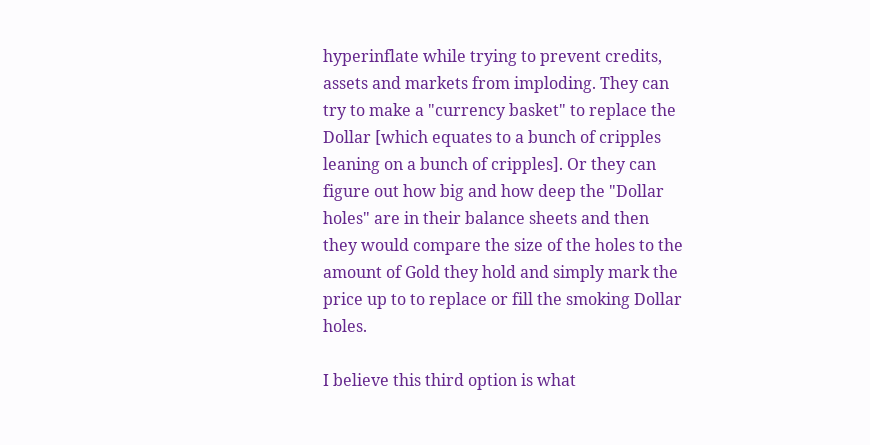hyperinflate while trying to prevent credits, assets and markets from imploding. They can try to make a "currency basket" to replace the Dollar [which equates to a bunch of cripples leaning on a bunch of cripples]. Or they can figure out how big and how deep the "Dollar holes" are in their balance sheets and then they would compare the size of the holes to the amount of Gold they hold and simply mark the price up to to replace or fill the smoking Dollar holes.

I believe this third option is what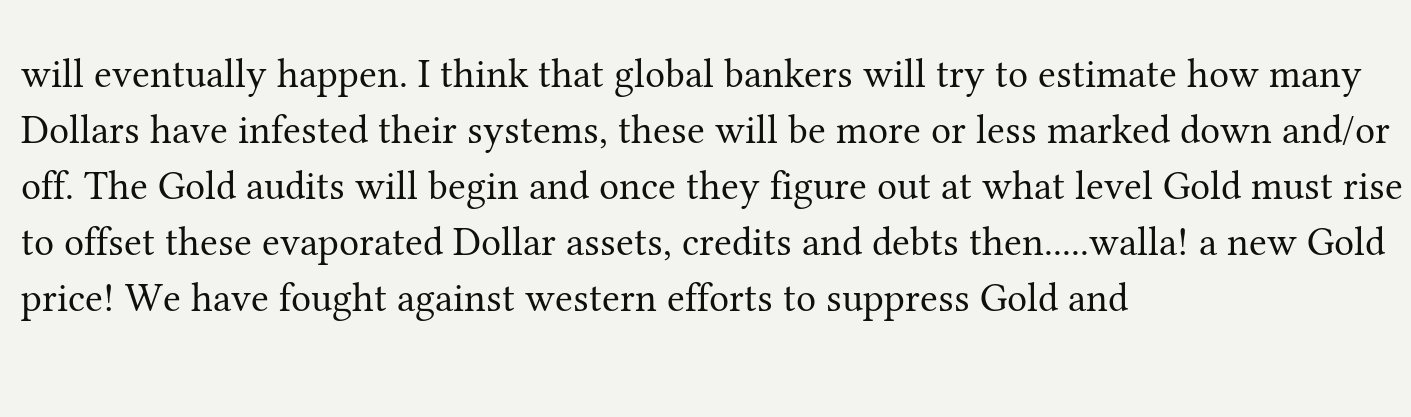will eventually happen. I think that global bankers will try to estimate how many Dollars have infested their systems, these will be more or less marked down and/or off. The Gold audits will begin and once they figure out at what level Gold must rise to offset these evaporated Dollar assets, credits and debts then.....walla! a new Gold price! We have fought against western efforts to suppress Gold and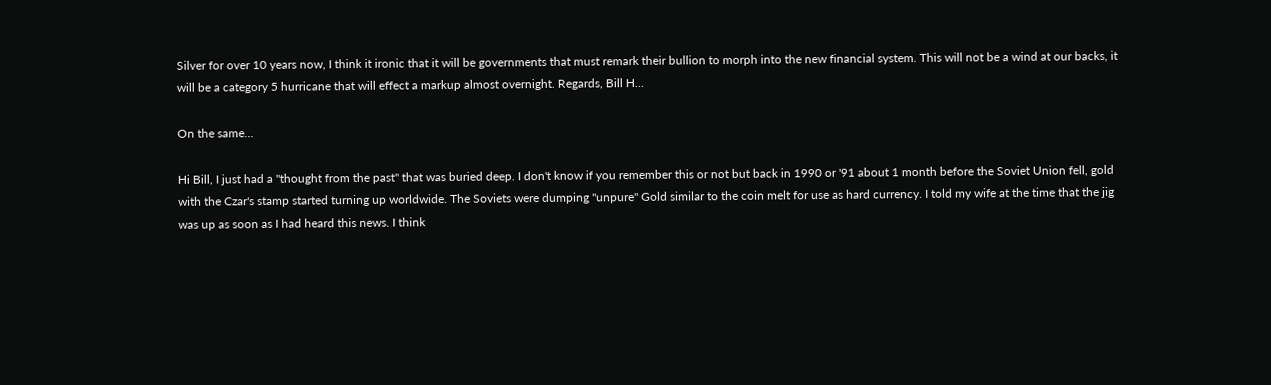Silver for over 10 years now, I think it ironic that it will be governments that must remark their bullion to morph into the new financial system. This will not be a wind at our backs, it will be a category 5 hurricane that will effect a markup almost overnight. Regards, Bill H…

On the same…

Hi Bill, I just had a "thought from the past" that was buried deep. I don't know if you remember this or not but back in 1990 or '91 about 1 month before the Soviet Union fell, gold with the Czar's stamp started turning up worldwide. The Soviets were dumping "unpure" Gold similar to the coin melt for use as hard currency. I told my wife at the time that the jig was up as soon as I had heard this news. I think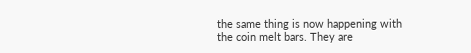the same thing is now happening with the coin melt bars. They are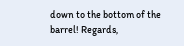down to the bottom of the barrel! Regards,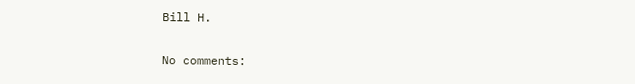Bill H.

No comments: